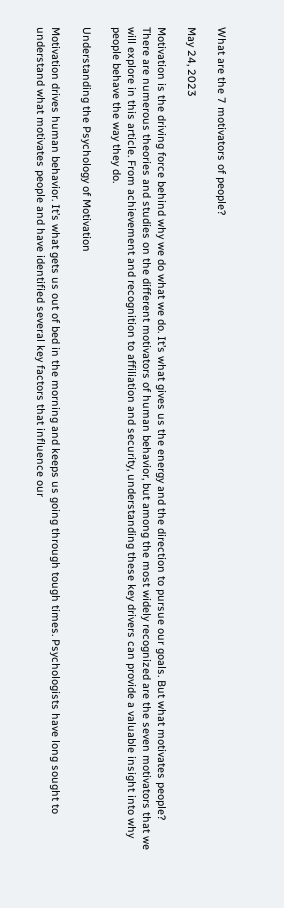What are the 7 motivators of people?

May 24, 2023

Motivation is the driving force behind why we do what we do. It’s what gives us the energy and the direction to pursue our goals. But what motivates people? There are numerous theories and studies on the different motivators of human behavior, but among the most widely recognized are the seven motivators that we will explore in this article. From achievement and recognition to affiliation and security, understanding these key drivers can provide a valuable insight into why people behave the way they do.

Understanding the Psychology of Motivation

Motivation drives human behavior. It’s what gets us out of bed in the morning and keeps us going through tough times. Psychologists have long sought to understand what motivates people and have identified several key factors that influence our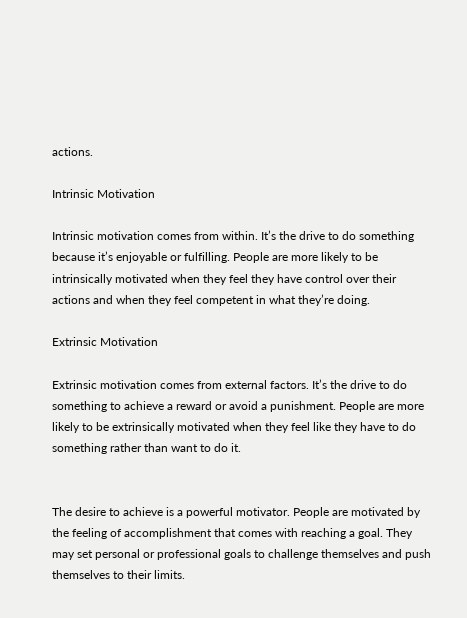actions.

Intrinsic Motivation

Intrinsic motivation comes from within. It’s the drive to do something because it’s enjoyable or fulfilling. People are more likely to be intrinsically motivated when they feel they have control over their actions and when they feel competent in what they’re doing.

Extrinsic Motivation

Extrinsic motivation comes from external factors. It’s the drive to do something to achieve a reward or avoid a punishment. People are more likely to be extrinsically motivated when they feel like they have to do something rather than want to do it.


The desire to achieve is a powerful motivator. People are motivated by the feeling of accomplishment that comes with reaching a goal. They may set personal or professional goals to challenge themselves and push themselves to their limits.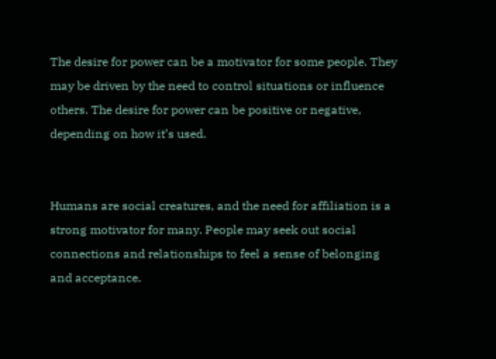The desire for power can be a motivator for some people. They may be driven by the need to control situations or influence others. The desire for power can be positive or negative, depending on how it’s used.


Humans are social creatures, and the need for affiliation is a strong motivator for many. People may seek out social connections and relationships to feel a sense of belonging and acceptance.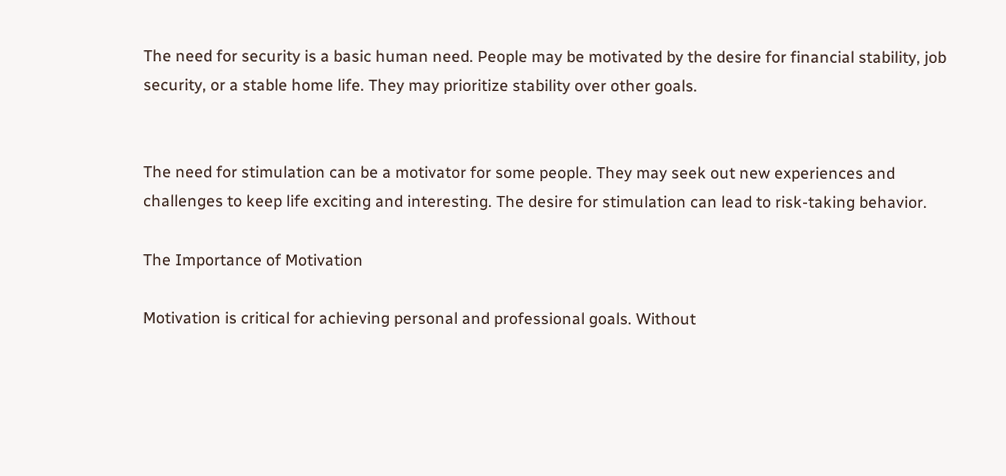The need for security is a basic human need. People may be motivated by the desire for financial stability, job security, or a stable home life. They may prioritize stability over other goals.


The need for stimulation can be a motivator for some people. They may seek out new experiences and challenges to keep life exciting and interesting. The desire for stimulation can lead to risk-taking behavior.

The Importance of Motivation

Motivation is critical for achieving personal and professional goals. Without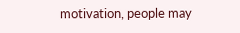motivation, people may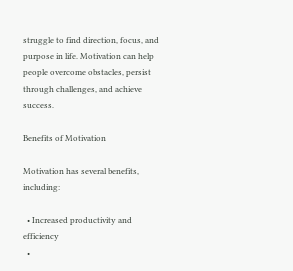struggle to find direction, focus, and purpose in life. Motivation can help people overcome obstacles, persist through challenges, and achieve success.

Benefits of Motivation

Motivation has several benefits, including:

  • Increased productivity and efficiency
  •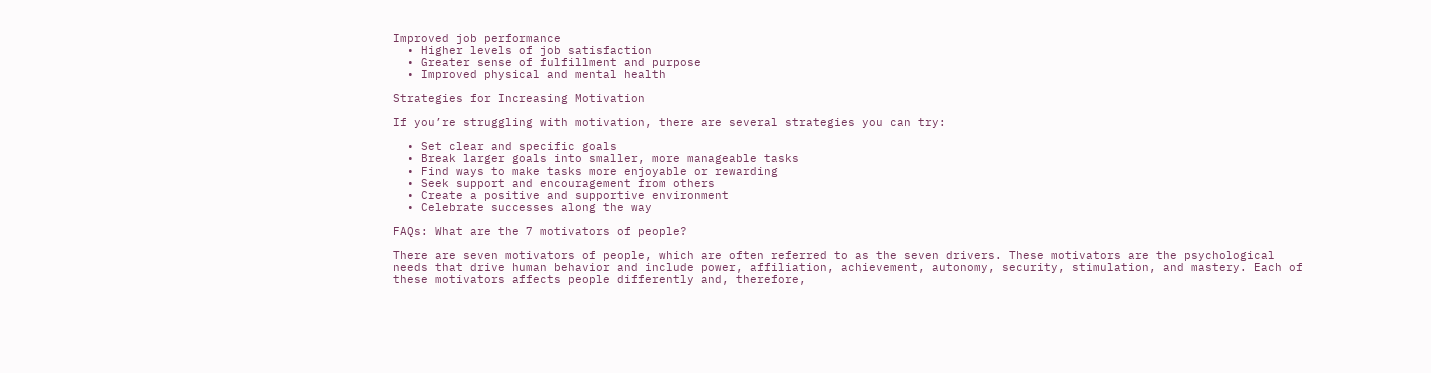Improved job performance
  • Higher levels of job satisfaction
  • Greater sense of fulfillment and purpose
  • Improved physical and mental health

Strategies for Increasing Motivation

If you’re struggling with motivation, there are several strategies you can try:

  • Set clear and specific goals
  • Break larger goals into smaller, more manageable tasks
  • Find ways to make tasks more enjoyable or rewarding
  • Seek support and encouragement from others
  • Create a positive and supportive environment
  • Celebrate successes along the way

FAQs: What are the 7 motivators of people?

There are seven motivators of people, which are often referred to as the seven drivers. These motivators are the psychological needs that drive human behavior and include power, affiliation, achievement, autonomy, security, stimulation, and mastery. Each of these motivators affects people differently and, therefore,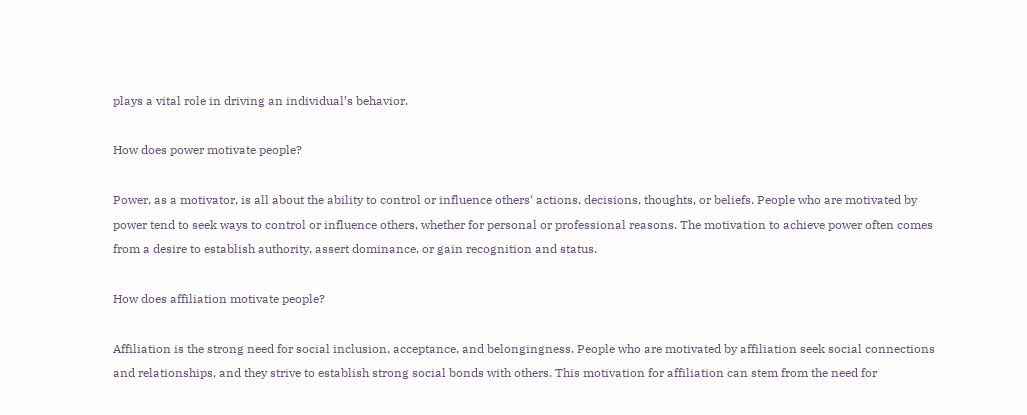plays a vital role in driving an individual’s behavior.

How does power motivate people?

Power, as a motivator, is all about the ability to control or influence others‘ actions, decisions, thoughts, or beliefs. People who are motivated by power tend to seek ways to control or influence others, whether for personal or professional reasons. The motivation to achieve power often comes from a desire to establish authority, assert dominance, or gain recognition and status.

How does affiliation motivate people?

Affiliation is the strong need for social inclusion, acceptance, and belongingness. People who are motivated by affiliation seek social connections and relationships, and they strive to establish strong social bonds with others. This motivation for affiliation can stem from the need for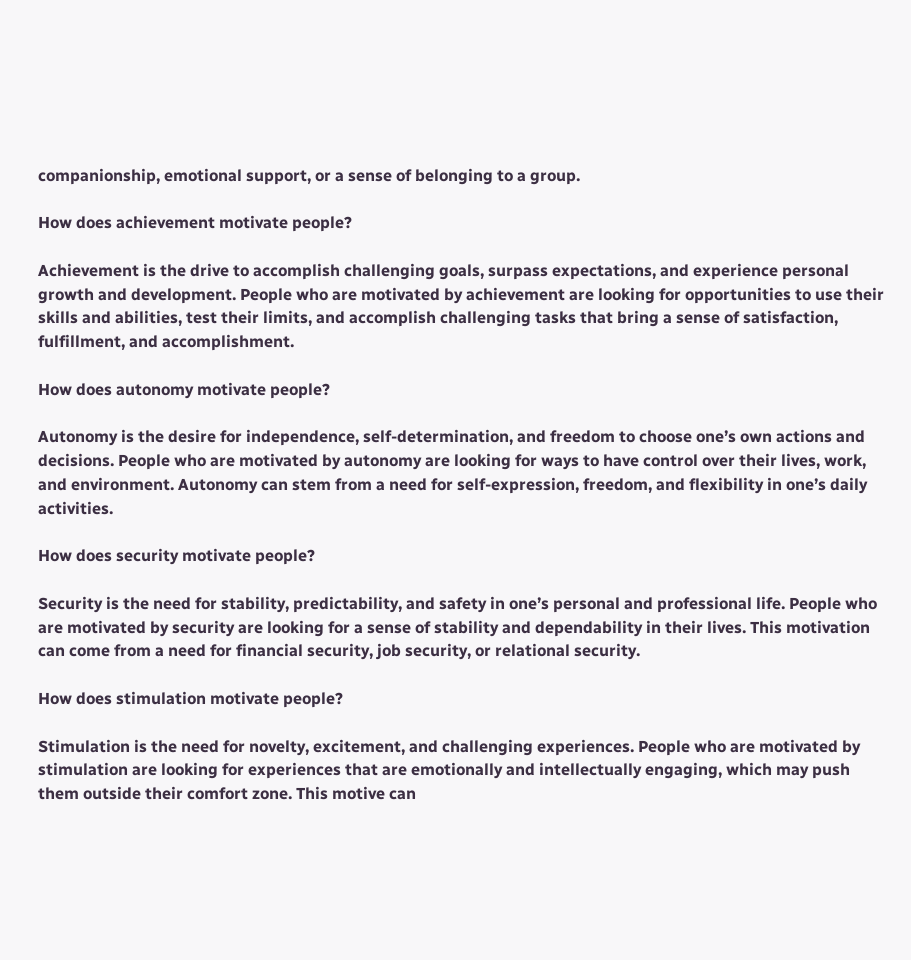companionship, emotional support, or a sense of belonging to a group.

How does achievement motivate people?

Achievement is the drive to accomplish challenging goals, surpass expectations, and experience personal growth and development. People who are motivated by achievement are looking for opportunities to use their skills and abilities, test their limits, and accomplish challenging tasks that bring a sense of satisfaction, fulfillment, and accomplishment.

How does autonomy motivate people?

Autonomy is the desire for independence, self-determination, and freedom to choose one’s own actions and decisions. People who are motivated by autonomy are looking for ways to have control over their lives, work, and environment. Autonomy can stem from a need for self-expression, freedom, and flexibility in one’s daily activities.

How does security motivate people?

Security is the need for stability, predictability, and safety in one’s personal and professional life. People who are motivated by security are looking for a sense of stability and dependability in their lives. This motivation can come from a need for financial security, job security, or relational security.

How does stimulation motivate people?

Stimulation is the need for novelty, excitement, and challenging experiences. People who are motivated by stimulation are looking for experiences that are emotionally and intellectually engaging, which may push them outside their comfort zone. This motive can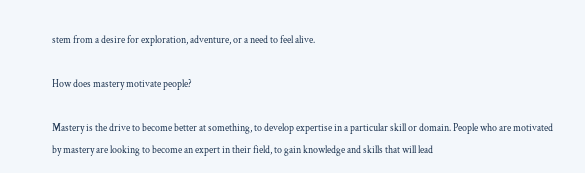stem from a desire for exploration, adventure, or a need to feel alive.

How does mastery motivate people?

Mastery is the drive to become better at something, to develop expertise in a particular skill or domain. People who are motivated by mastery are looking to become an expert in their field, to gain knowledge and skills that will lead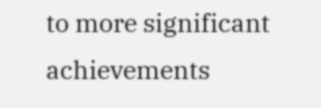to more significant achievements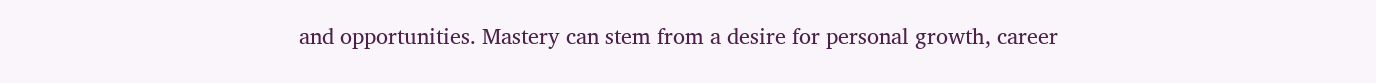and opportunities. Mastery can stem from a desire for personal growth, career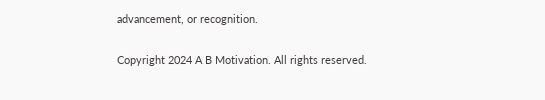advancement, or recognition.

Copyright 2024 A B Motivation. All rights reserved.